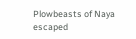Plowbeasts of Naya escaped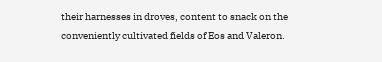their harnesses in droves, content to snack on the conveniently cultivated fields of Eos and Valeron.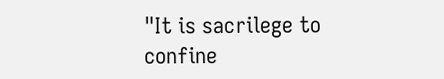"It is sacrilege to confine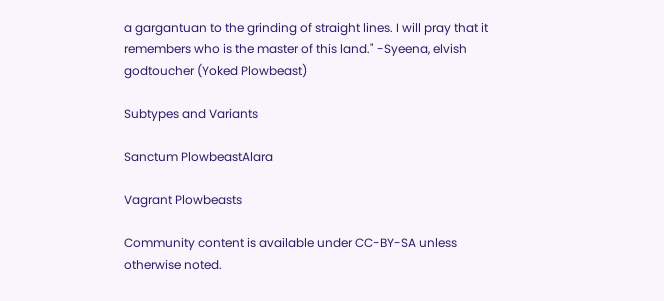a gargantuan to the grinding of straight lines. I will pray that it remembers who is the master of this land." -Syeena, elvish godtoucher (Yoked Plowbeast)

Subtypes and Variants

Sanctum PlowbeastAlara

Vagrant Plowbeasts

Community content is available under CC-BY-SA unless otherwise noted.